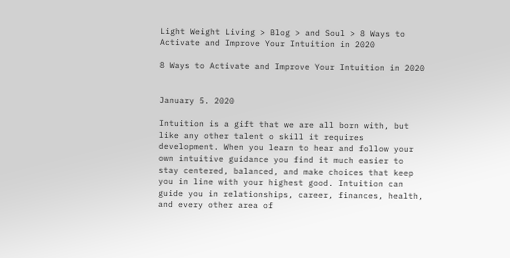Light Weight Living > Blog > and Soul > 8 Ways to Activate and Improve Your Intuition in 2020

8 Ways to Activate and Improve Your Intuition in 2020


January 5. 2020

Intuition is a gift that we are all born with, but like any other talent o skill it requires development. When you learn to hear and follow your own intuitive guidance you find it much easier to stay centered, balanced, and make choices that keep you in line with your highest good. Intuition can guide you in relationships, career, finances, health, and every other area of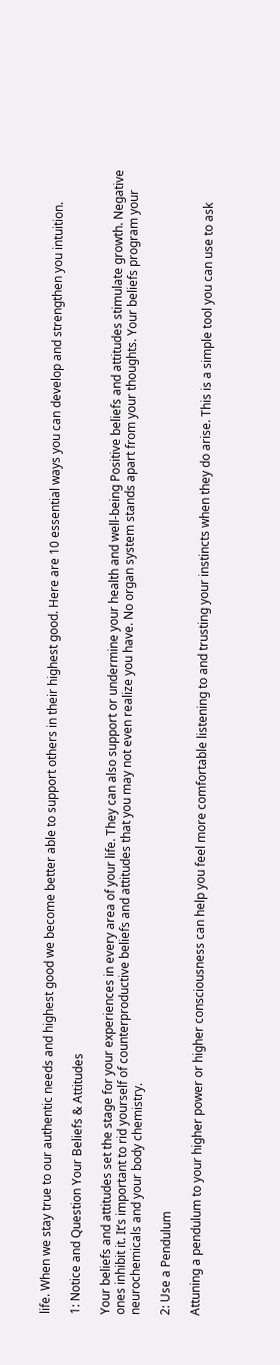life. When we stay true to our authentic needs and highest good we become better able to support others in their highest good. Here are 10 essential ways you can develop and strengthen you intuition.

1: Notice and Question Your Beliefs & Attitudes

Your beliefs and attitudes set the stage for your experiences in every area of your life. They can also support or undermine your health and well-being Positive beliefs and attitudes stimulate growth. Negative ones inhibit it. It’s important to rid yourself of counterproductive beliefs and attitudes that you may not even realize you have. No organ system stands apart from your thoughts. Your beliefs program your neurochemicals and your body chemistry.

2: Use a Pendulum

Attuning a pendulum to your higher power or higher consciousness can help you feel more comfortable listening to and trusting your instincts when they do arise. This is a simple tool you can use to ask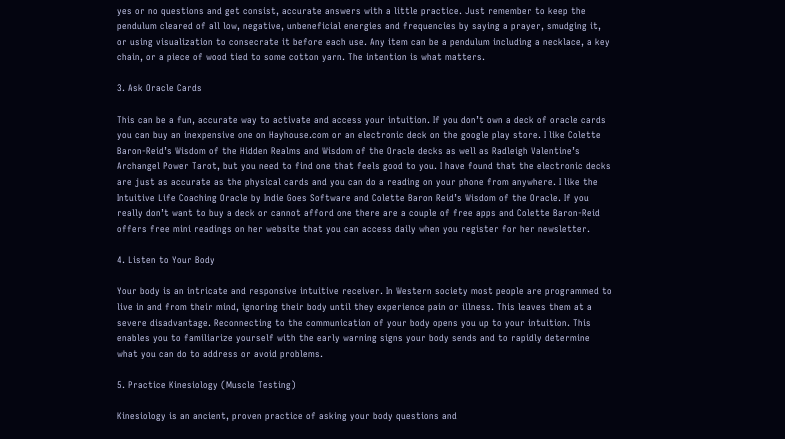yes or no questions and get consist, accurate answers with a little practice. Just remember to keep the pendulum cleared of all low, negative, unbeneficial energies and frequencies by saying a prayer, smudging it, or using visualization to consecrate it before each use. Any item can be a pendulum including a necklace, a key chain, or a piece of wood tied to some cotton yarn. The intention is what matters.

3. Ask Oracle Cards

This can be a fun, accurate way to activate and access your intuition. If you don’t own a deck of oracle cards you can buy an inexpensive one on Hayhouse.com or an electronic deck on the google play store. I like Colette Baron-Reid’s Wisdom of the Hidden Realms and Wisdom of the Oracle decks as well as Radleigh Valentine’s Archangel Power Tarot, but you need to find one that feels good to you. I have found that the electronic decks are just as accurate as the physical cards and you can do a reading on your phone from anywhere. I like the Intuitive Life Coaching Oracle by Indie Goes Software and Colette Baron Reid’s Wisdom of the Oracle. If you really don’t want to buy a deck or cannot afford one there are a couple of free apps and Colette Baron-Reid offers free mini readings on her website that you can access daily when you register for her newsletter.

4. Listen to Your Body

Your body is an intricate and responsive intuitive receiver. In Western society most people are programmed to live in and from their mind, ignoring their body until they experience pain or illness. This leaves them at a severe disadvantage. Reconnecting to the communication of your body opens you up to your intuition. This enables you to familiarize yourself with the early warning signs your body sends and to rapidly determine what you can do to address or avoid problems.

5. Practice Kinesiology (Muscle Testing)

Kinesiology is an ancient, proven practice of asking your body questions and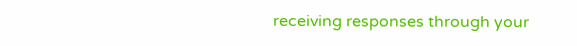receiving responses through your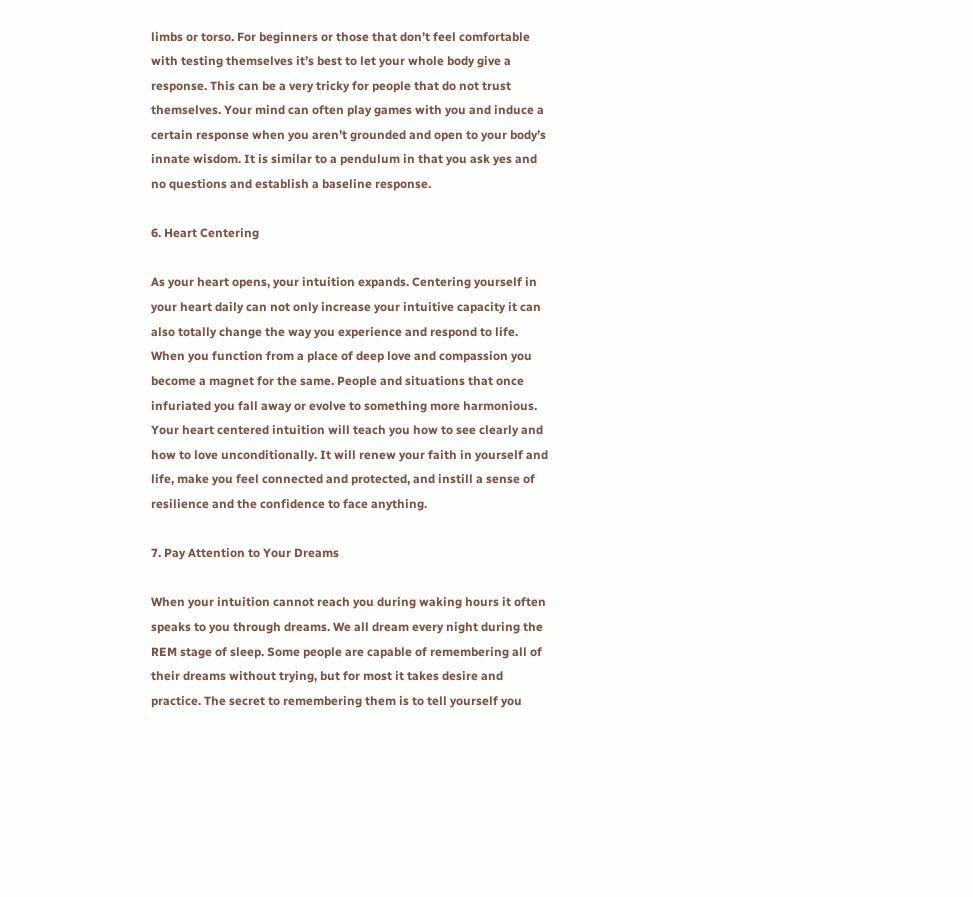limbs or torso. For beginners or those that don’t feel comfortable with testing themselves it’s best to let your whole body give a response. This can be a very tricky for people that do not trust themselves. Your mind can often play games with you and induce a certain response when you aren’t grounded and open to your body’s innate wisdom. It is similar to a pendulum in that you ask yes and no questions and establish a baseline response.

6. Heart Centering

As your heart opens, your intuition expands. Centering yourself in your heart daily can not only increase your intuitive capacity it can also totally change the way you experience and respond to life. When you function from a place of deep love and compassion you become a magnet for the same. People and situations that once infuriated you fall away or evolve to something more harmonious. Your heart centered intuition will teach you how to see clearly and how to love unconditionally. It will renew your faith in yourself and life, make you feel connected and protected, and instill a sense of resilience and the confidence to face anything.

7. Pay Attention to Your Dreams

When your intuition cannot reach you during waking hours it often speaks to you through dreams. We all dream every night during the REM stage of sleep. Some people are capable of remembering all of their dreams without trying, but for most it takes desire and practice. The secret to remembering them is to tell yourself you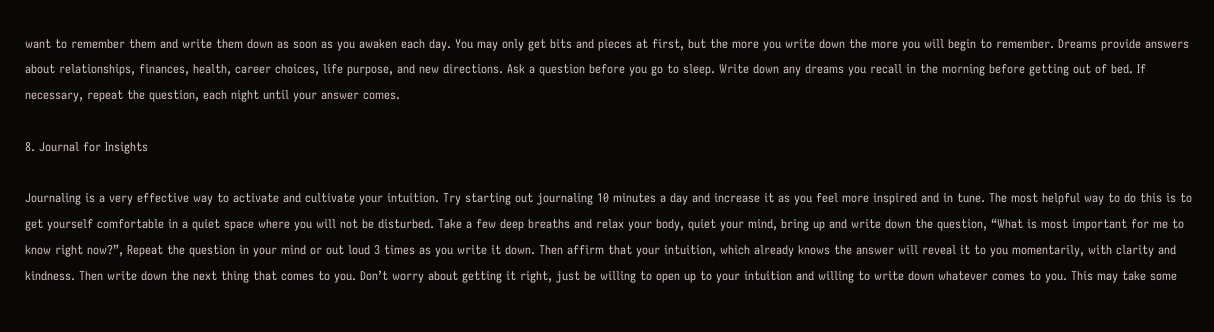want to remember them and write them down as soon as you awaken each day. You may only get bits and pieces at first, but the more you write down the more you will begin to remember. Dreams provide answers about relationships, finances, health, career choices, life purpose, and new directions. Ask a question before you go to sleep. Write down any dreams you recall in the morning before getting out of bed. If necessary, repeat the question, each night until your answer comes.

8. Journal for Insights

Journaling is a very effective way to activate and cultivate your intuition. Try starting out journaling 10 minutes a day and increase it as you feel more inspired and in tune. The most helpful way to do this is to get yourself comfortable in a quiet space where you will not be disturbed. Take a few deep breaths and relax your body, quiet your mind, bring up and write down the question, “What is most important for me to know right now?”, Repeat the question in your mind or out loud 3 times as you write it down. Then affirm that your intuition, which already knows the answer will reveal it to you momentarily, with clarity and kindness. Then write down the next thing that comes to you. Don’t worry about getting it right, just be willing to open up to your intuition and willing to write down whatever comes to you. This may take some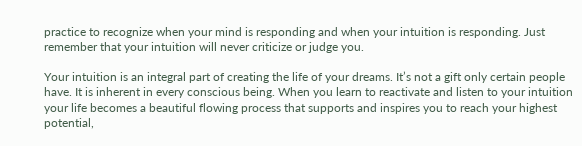practice to recognize when your mind is responding and when your intuition is responding. Just remember that your intuition will never criticize or judge you.

Your intuition is an integral part of creating the life of your dreams. It’s not a gift only certain people have. It is inherent in every conscious being. When you learn to reactivate and listen to your intuition your life becomes a beautiful flowing process that supports and inspires you to reach your highest potential,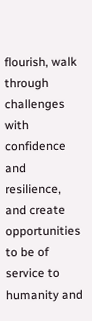flourish, walk through challenges with confidence and resilience, and create opportunities to be of service to humanity and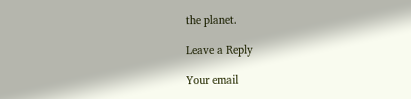the planet.

Leave a Reply

Your email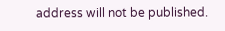address will not be published.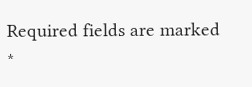Required fields are marked *